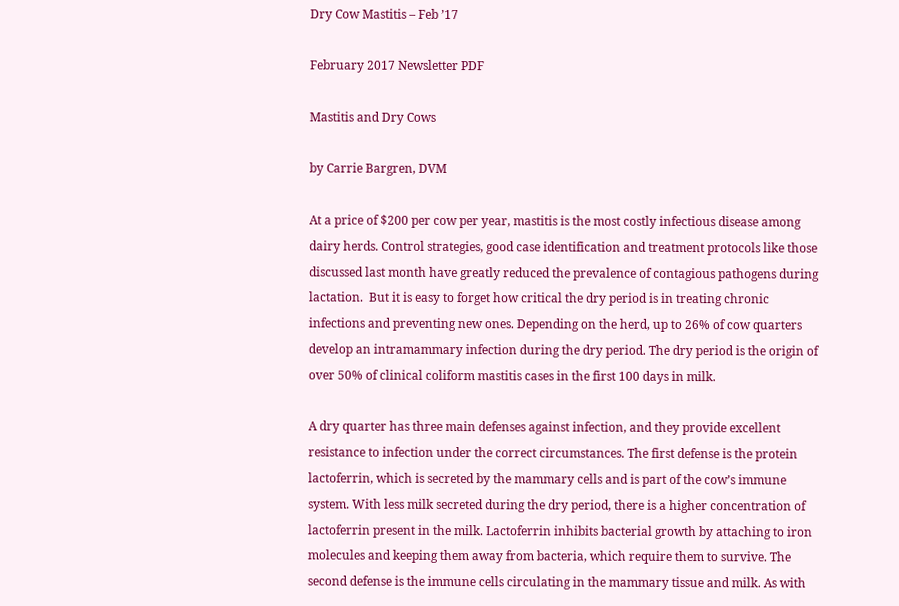Dry Cow Mastitis – Feb ’17

February 2017 Newsletter PDF

Mastitis and Dry Cows

by Carrie Bargren, DVM

At a price of $200 per cow per year, mastitis is the most costly infectious disease among dairy herds. Control strategies, good case identification and treatment protocols like those discussed last month have greatly reduced the prevalence of contagious pathogens during lactation.  But it is easy to forget how critical the dry period is in treating chronic infections and preventing new ones. Depending on the herd, up to 26% of cow quarters develop an intramammary infection during the dry period. The dry period is the origin of over 50% of clinical coliform mastitis cases in the first 100 days in milk.

A dry quarter has three main defenses against infection, and they provide excellent resistance to infection under the correct circumstances. The first defense is the protein lactoferrin, which is secreted by the mammary cells and is part of the cow’s immune system. With less milk secreted during the dry period, there is a higher concentration of lactoferrin present in the milk. Lactoferrin inhibits bacterial growth by attaching to iron molecules and keeping them away from bacteria, which require them to survive. The second defense is the immune cells circulating in the mammary tissue and milk. As with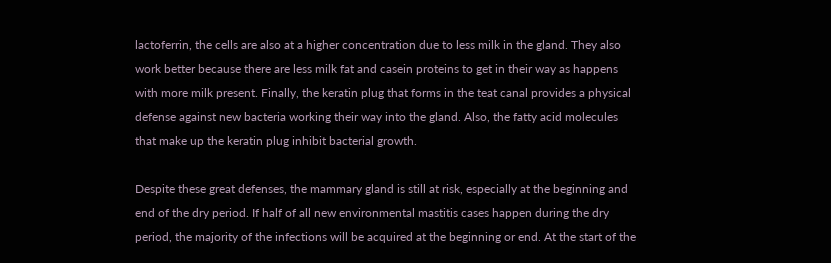lactoferrin, the cells are also at a higher concentration due to less milk in the gland. They also work better because there are less milk fat and casein proteins to get in their way as happens with more milk present. Finally, the keratin plug that forms in the teat canal provides a physical defense against new bacteria working their way into the gland. Also, the fatty acid molecules that make up the keratin plug inhibit bacterial growth.

Despite these great defenses, the mammary gland is still at risk, especially at the beginning and end of the dry period. If half of all new environmental mastitis cases happen during the dry period, the majority of the infections will be acquired at the beginning or end. At the start of the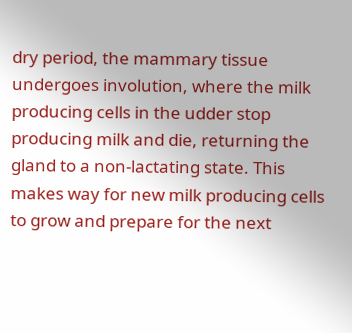dry period, the mammary tissue undergoes involution, where the milk producing cells in the udder stop producing milk and die, returning the gland to a non-lactating state. This makes way for new milk producing cells to grow and prepare for the next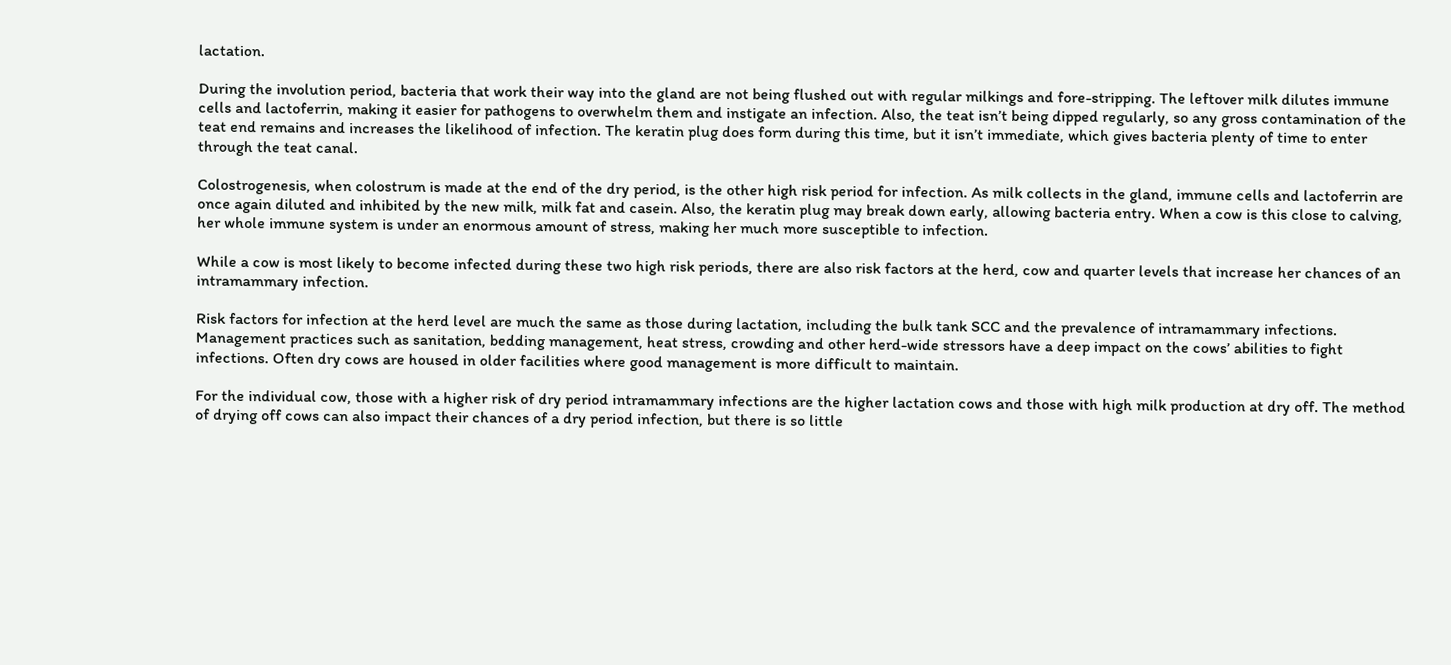lactation.

During the involution period, bacteria that work their way into the gland are not being flushed out with regular milkings and fore-stripping. The leftover milk dilutes immune cells and lactoferrin, making it easier for pathogens to overwhelm them and instigate an infection. Also, the teat isn’t being dipped regularly, so any gross contamination of the teat end remains and increases the likelihood of infection. The keratin plug does form during this time, but it isn’t immediate, which gives bacteria plenty of time to enter through the teat canal.

Colostrogenesis, when colostrum is made at the end of the dry period, is the other high risk period for infection. As milk collects in the gland, immune cells and lactoferrin are once again diluted and inhibited by the new milk, milk fat and casein. Also, the keratin plug may break down early, allowing bacteria entry. When a cow is this close to calving, her whole immune system is under an enormous amount of stress, making her much more susceptible to infection.

While a cow is most likely to become infected during these two high risk periods, there are also risk factors at the herd, cow and quarter levels that increase her chances of an intramammary infection.

Risk factors for infection at the herd level are much the same as those during lactation, including the bulk tank SCC and the prevalence of intramammary infections. Management practices such as sanitation, bedding management, heat stress, crowding and other herd-wide stressors have a deep impact on the cows’ abilities to fight infections. Often dry cows are housed in older facilities where good management is more difficult to maintain.

For the individual cow, those with a higher risk of dry period intramammary infections are the higher lactation cows and those with high milk production at dry off. The method of drying off cows can also impact their chances of a dry period infection, but there is so little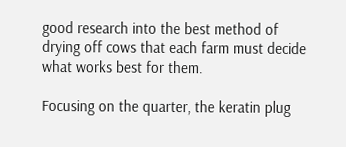good research into the best method of drying off cows that each farm must decide what works best for them.

Focusing on the quarter, the keratin plug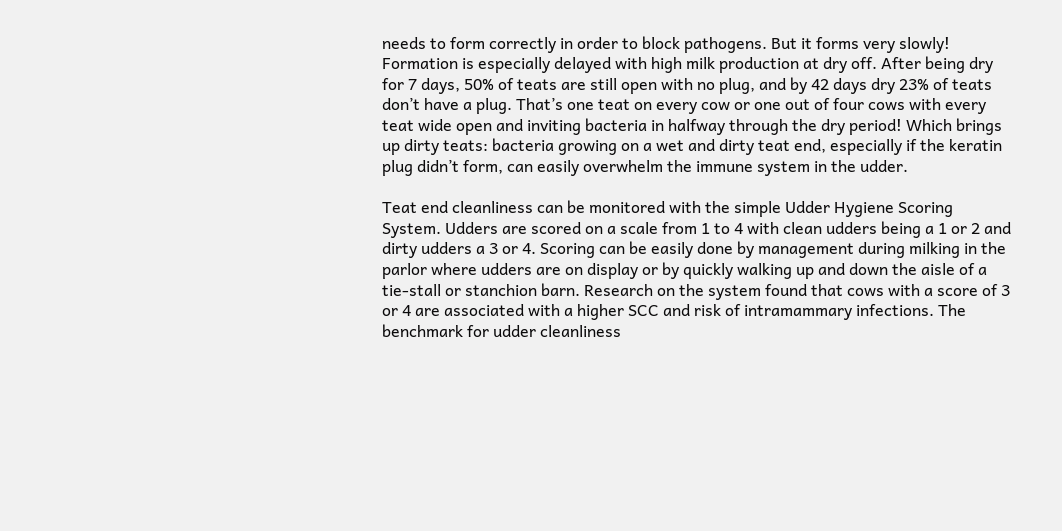needs to form correctly in order to block pathogens. But it forms very slowly! Formation is especially delayed with high milk production at dry off. After being dry for 7 days, 50% of teats are still open with no plug, and by 42 days dry 23% of teats don’t have a plug. That’s one teat on every cow or one out of four cows with every teat wide open and inviting bacteria in halfway through the dry period! Which brings up dirty teats: bacteria growing on a wet and dirty teat end, especially if the keratin plug didn’t form, can easily overwhelm the immune system in the udder.

Teat end cleanliness can be monitored with the simple Udder Hygiene Scoring System. Udders are scored on a scale from 1 to 4 with clean udders being a 1 or 2 and dirty udders a 3 or 4. Scoring can be easily done by management during milking in the parlor where udders are on display or by quickly walking up and down the aisle of a tie-stall or stanchion barn. Research on the system found that cows with a score of 3 or 4 are associated with a higher SCC and risk of intramammary infections. The benchmark for udder cleanliness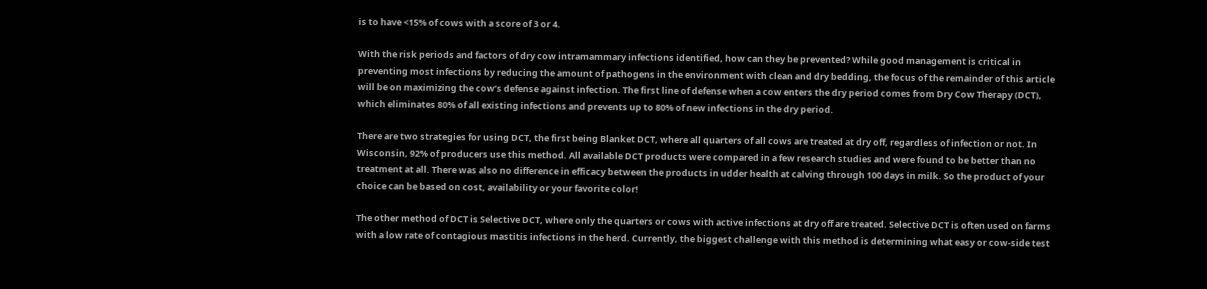is to have <15% of cows with a score of 3 or 4.

With the risk periods and factors of dry cow intramammary infections identified, how can they be prevented? While good management is critical in preventing most infections by reducing the amount of pathogens in the environment with clean and dry bedding, the focus of the remainder of this article will be on maximizing the cow’s defense against infection. The first line of defense when a cow enters the dry period comes from Dry Cow Therapy (DCT), which eliminates 80% of all existing infections and prevents up to 80% of new infections in the dry period.

There are two strategies for using DCT, the first being Blanket DCT, where all quarters of all cows are treated at dry off, regardless of infection or not. In Wisconsin, 92% of producers use this method. All available DCT products were compared in a few research studies and were found to be better than no treatment at all. There was also no difference in efficacy between the products in udder health at calving through 100 days in milk. So the product of your choice can be based on cost, availability or your favorite color!

The other method of DCT is Selective DCT, where only the quarters or cows with active infections at dry off are treated. Selective DCT is often used on farms with a low rate of contagious mastitis infections in the herd. Currently, the biggest challenge with this method is determining what easy or cow-side test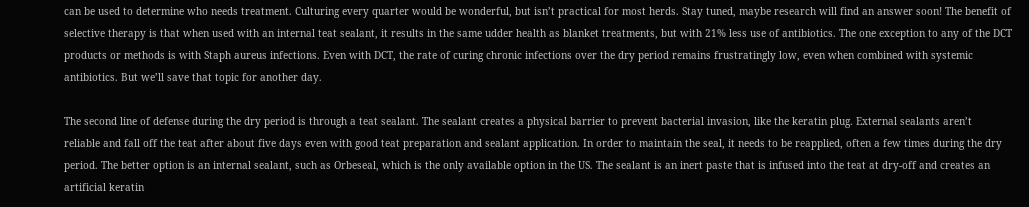can be used to determine who needs treatment. Culturing every quarter would be wonderful, but isn’t practical for most herds. Stay tuned, maybe research will find an answer soon! The benefit of selective therapy is that when used with an internal teat sealant, it results in the same udder health as blanket treatments, but with 21% less use of antibiotics. The one exception to any of the DCT products or methods is with Staph aureus infections. Even with DCT, the rate of curing chronic infections over the dry period remains frustratingly low, even when combined with systemic antibiotics. But we’ll save that topic for another day.

The second line of defense during the dry period is through a teat sealant. The sealant creates a physical barrier to prevent bacterial invasion, like the keratin plug. External sealants aren’t
reliable and fall off the teat after about five days even with good teat preparation and sealant application. In order to maintain the seal, it needs to be reapplied, often a few times during the dry period. The better option is an internal sealant, such as Orbeseal, which is the only available option in the US. The sealant is an inert paste that is infused into the teat at dry-off and creates an artificial keratin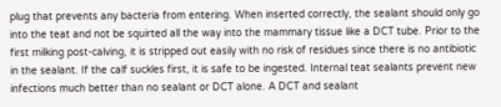plug that prevents any bacteria from entering. When inserted correctly, the sealant should only go into the teat and not be squirted all the way into the mammary tissue like a DCT tube. Prior to the first milking post-calving, it is stripped out easily with no risk of residues since there is no antibiotic in the sealant. If the calf suckles first, it is safe to be ingested. Internal teat sealants prevent new infections much better than no sealant or DCT alone. A DCT and sealant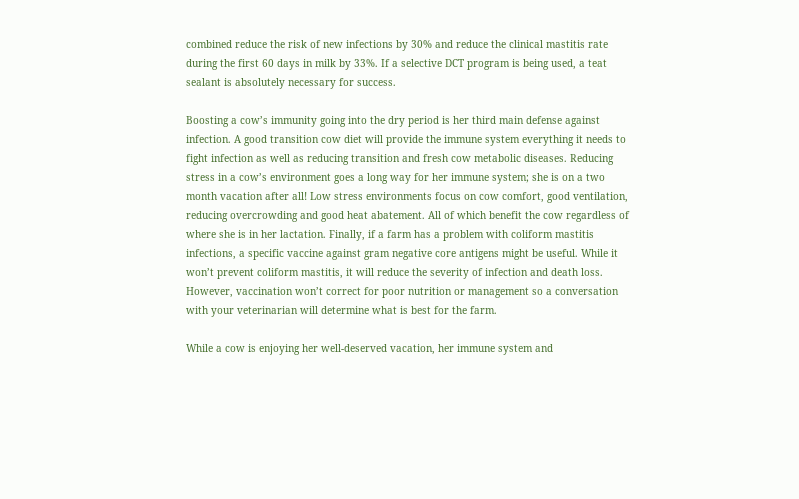combined reduce the risk of new infections by 30% and reduce the clinical mastitis rate during the first 60 days in milk by 33%. If a selective DCT program is being used, a teat sealant is absolutely necessary for success.

Boosting a cow’s immunity going into the dry period is her third main defense against infection. A good transition cow diet will provide the immune system everything it needs to fight infection as well as reducing transition and fresh cow metabolic diseases. Reducing stress in a cow’s environment goes a long way for her immune system; she is on a two month vacation after all! Low stress environments focus on cow comfort, good ventilation, reducing overcrowding and good heat abatement. All of which benefit the cow regardless of where she is in her lactation. Finally, if a farm has a problem with coliform mastitis infections, a specific vaccine against gram negative core antigens might be useful. While it won’t prevent coliform mastitis, it will reduce the severity of infection and death loss. However, vaccination won’t correct for poor nutrition or management so a conversation with your veterinarian will determine what is best for the farm.

While a cow is enjoying her well-deserved vacation, her immune system and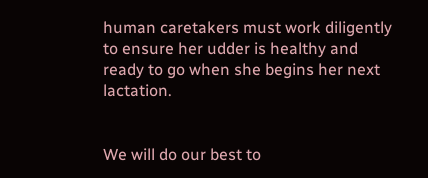human caretakers must work diligently to ensure her udder is healthy and ready to go when she begins her next lactation.


We will do our best to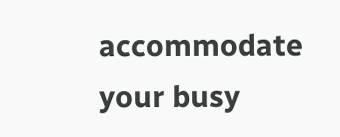accommodate your busy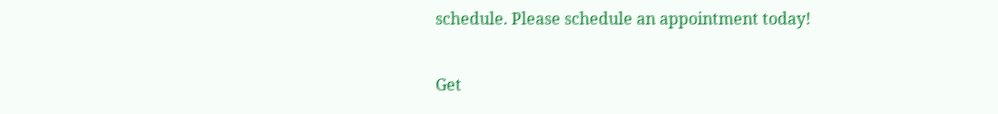schedule. Please schedule an appointment today!


Get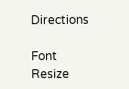Directions

Font Resize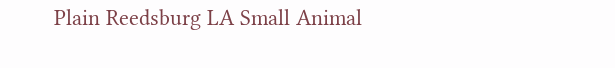Plain Reedsburg LA Small Animal